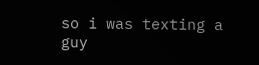so i was texting a guy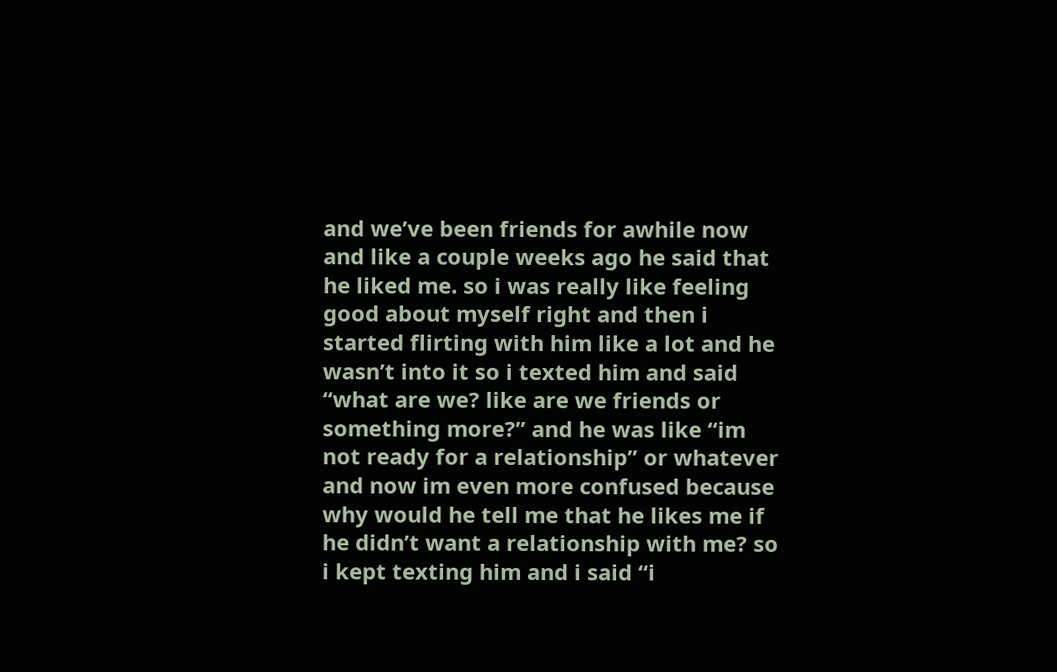and we’ve been friends for awhile now and like a couple weeks ago he said that he liked me. so i was really like feeling good about myself right and then i started flirting with him like a lot and he wasn’t into it so i texted him and said “what are we? like are we friends or something more?” and he was like “im not ready for a relationship” or whatever and now im even more confused because why would he tell me that he likes me if he didn’t want a relationship with me? so i kept texting him and i said “i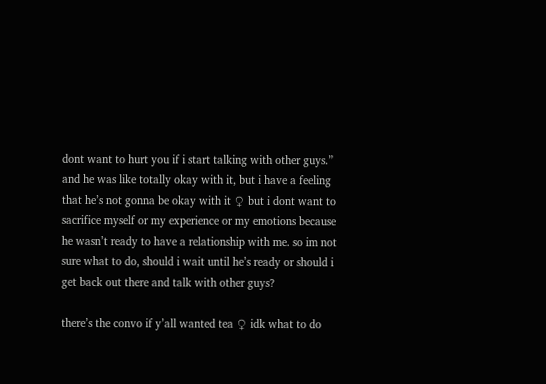dont want to hurt you if i start talking with other guys.” and he was like totally okay with it, but i have a feeling that he’s not gonna be okay with it ♀ but i dont want to sacrifice myself or my experience or my emotions because he wasn’t ready to have a relationship with me. so im not sure what to do, should i wait until he’s ready or should i get back out there and talk with other guys?

there’s the convo if y’all wanted tea ♀ idk what to do